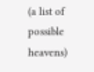(a list of possible heavens)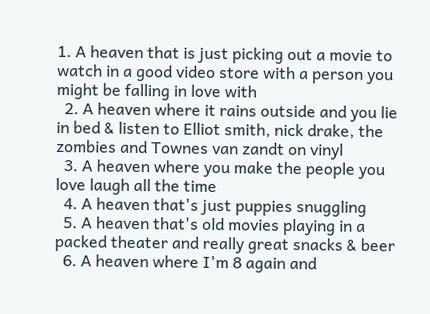1. A heaven that is just picking out a movie to watch in a good video store with a person you might be falling in love with
  2. A heaven where it rains outside and you lie in bed & listen to Elliot smith, nick drake, the zombies and Townes van zandt on vinyl
  3. A heaven where you make the people you love laugh all the time
  4. A heaven that's just puppies snuggling
  5. A heaven that's old movies playing in a packed theater and really great snacks & beer
  6. A heaven where I'm 8 again and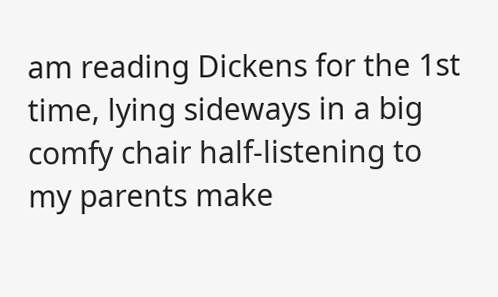am reading Dickens for the 1st time, lying sideways in a big comfy chair half-listening to my parents make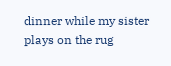dinner while my sister plays on the rug